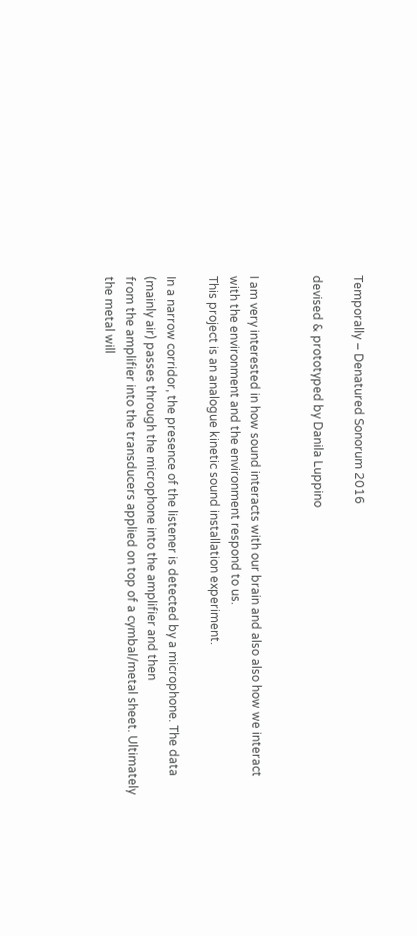Temporally – Denatured Sonorum 2016

devised & prototyped by Danila Luppino


I am very interested in how sound interacts with our brain and also also how we interact with the environment and the environment respond to us.
This project is an analogue kinetic sound installation experiment.

In a narrow corridor, the presence of the listener is detected by a microphone. The data (mainly air) passes through the microphone into the amplifier and then
from the amplifier into the transducers applied on top of a cymbal/metal sheet. Ultimately the metal will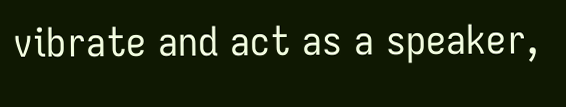vibrate and act as a speaker,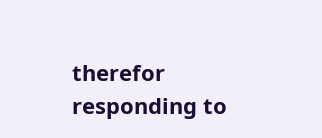therefor responding to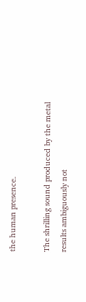the human presence.

The shrilling sound produced by the metal results ambiguously not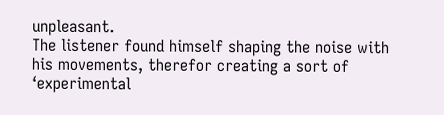unpleasant.
The listener found himself shaping the noise with his movements, therefor creating a sort of ‘experimental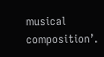musical composition’.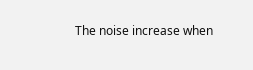The noise increase when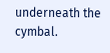underneath the cymbal.